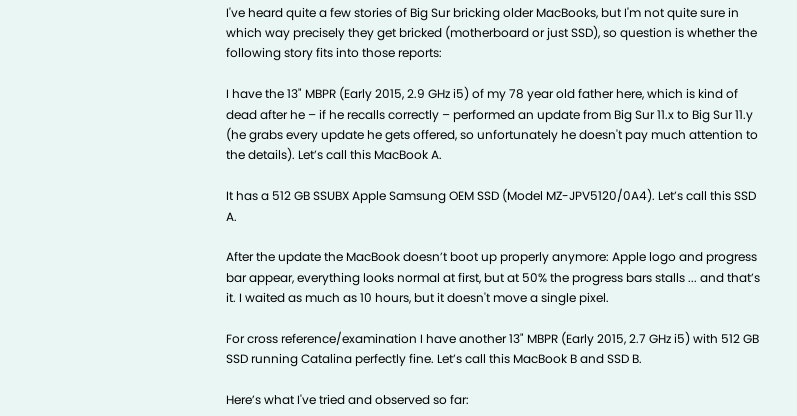I've heard quite a few stories of Big Sur bricking older MacBooks, but I'm not quite sure in which way precisely they get bricked (motherboard or just SSD), so question is whether the following story fits into those reports:

I have the 13" MBPR (Early 2015, 2.9 GHz i5) of my 78 year old father here, which is kind of dead after he – if he recalls correctly – performed an update from Big Sur 11.x to Big Sur 11.y (he grabs every update he gets offered, so unfortunately he doesn't pay much attention to the details). Let’s call this MacBook A.

It has a 512 GB SSUBX Apple Samsung OEM SSD (Model MZ-JPV5120/0A4). Let’s call this SSD A.

After the update the MacBook doesn’t boot up properly anymore: Apple logo and progress bar appear, everything looks normal at first, but at 50% the progress bars stalls ... and that’s it. I waited as much as 10 hours, but it doesn't move a single pixel.

For cross reference/examination I have another 13" MBPR (Early 2015, 2.7 GHz i5) with 512 GB SSD running Catalina perfectly fine. Let’s call this MacBook B and SSD B.

Here’s what I've tried and observed so far: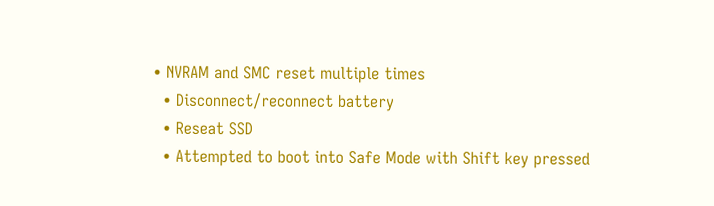• NVRAM and SMC reset multiple times
  • Disconnect/reconnect battery
  • Reseat SSD
  • Attempted to boot into Safe Mode with Shift key pressed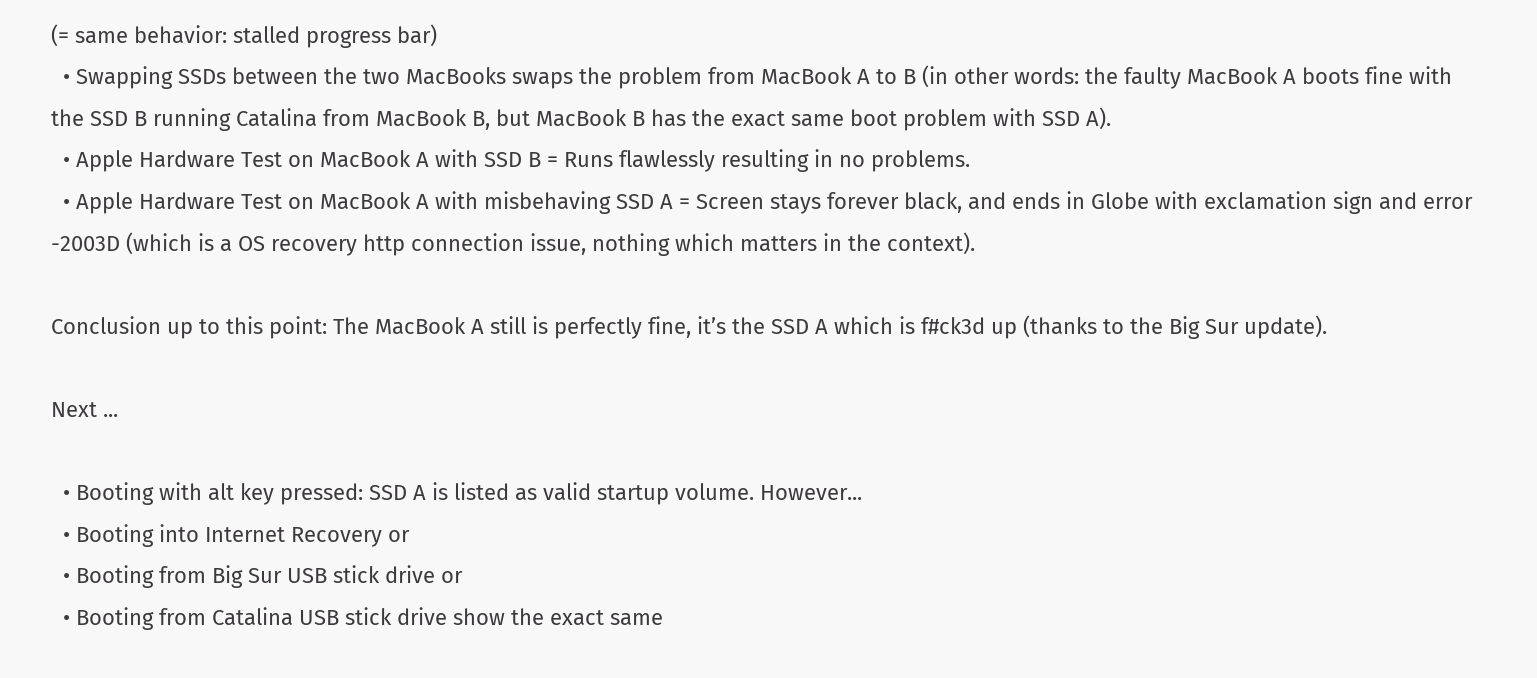(= same behavior: stalled progress bar)
  • Swapping SSDs between the two MacBooks swaps the problem from MacBook A to B (in other words: the faulty MacBook A boots fine with the SSD B running Catalina from MacBook B, but MacBook B has the exact same boot problem with SSD A).
  • Apple Hardware Test on MacBook A with SSD B = Runs flawlessly resulting in no problems.
  • Apple Hardware Test on MacBook A with misbehaving SSD A = Screen stays forever black, and ends in Globe with exclamation sign and error -2003D (which is a OS recovery http connection issue, nothing which matters in the context).

Conclusion up to this point: The MacBook A still is perfectly fine, it’s the SSD A which is f#ck3d up (thanks to the Big Sur update).

Next ...

  • Booting with alt key pressed: SSD A is listed as valid startup volume. However...
  • Booting into Internet Recovery or
  • Booting from Big Sur USB stick drive or
  • Booting from Catalina USB stick drive show the exact same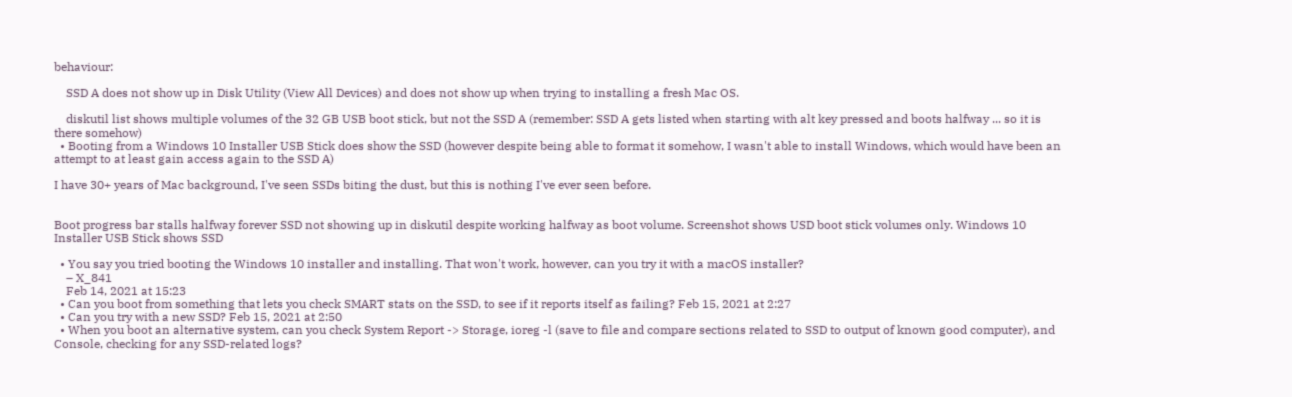behaviour:

    SSD A does not show up in Disk Utility (View All Devices) and does not show up when trying to installing a fresh Mac OS.

    diskutil list shows multiple volumes of the 32 GB USB boot stick, but not the SSD A (remember: SSD A gets listed when starting with alt key pressed and boots halfway ... so it is there somehow)
  • Booting from a Windows 10 Installer USB Stick does show the SSD (however despite being able to format it somehow, I wasn't able to install Windows, which would have been an attempt to at least gain access again to the SSD A)

I have 30+ years of Mac background, I've seen SSDs biting the dust, but this is nothing I've ever seen before.


Boot progress bar stalls halfway forever SSD not showing up in diskutil despite working halfway as boot volume. Screenshot shows USD boot stick volumes only. Windows 10 Installer USB Stick shows SSD

  • You say you tried booting the Windows 10 installer and installing. That won't work, however, can you try it with a macOS installer?
    – X_841
    Feb 14, 2021 at 15:23
  • Can you boot from something that lets you check SMART stats on the SSD, to see if it reports itself as failing? Feb 15, 2021 at 2:27
  • Can you try with a new SSD? Feb 15, 2021 at 2:50
  • When you boot an alternative system, can you check System Report -> Storage, ioreg -l (save to file and compare sections related to SSD to output of known good computer), and Console, checking for any SSD-related logs?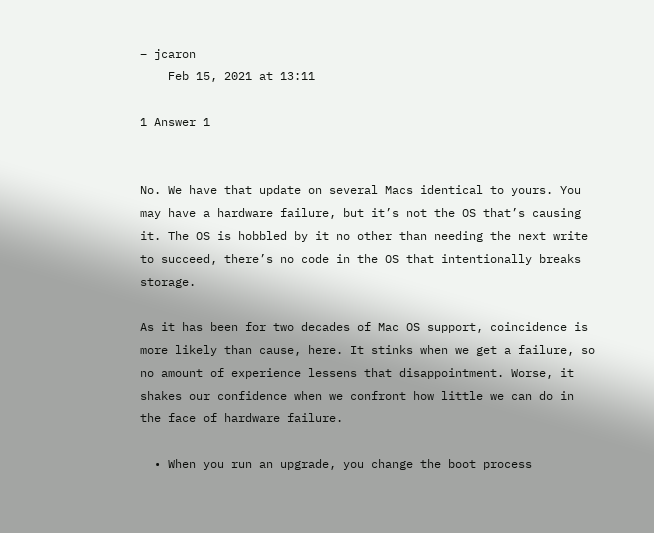– jcaron
    Feb 15, 2021 at 13:11

1 Answer 1


No. We have that update on several Macs identical to yours. You may have a hardware failure, but it’s not the OS that’s causing it. The OS is hobbled by it no other than needing the next write to succeed, there’s no code in the OS that intentionally breaks storage.

As it has been for two decades of Mac OS support, coincidence is more likely than cause, here. It stinks when we get a failure, so no amount of experience lessens that disappointment. Worse, it shakes our confidence when we confront how little we can do in the face of hardware failure.

  • When you run an upgrade, you change the boot process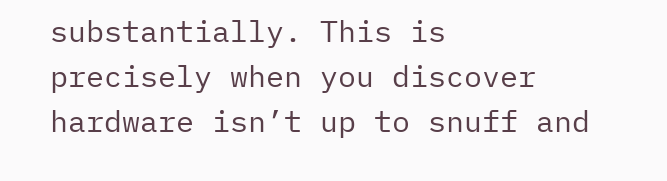substantially. This is precisely when you discover hardware isn’t up to snuff and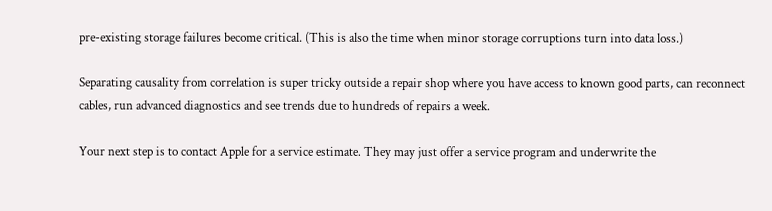pre-existing storage failures become critical. (This is also the time when minor storage corruptions turn into data loss.)

Separating causality from correlation is super tricky outside a repair shop where you have access to known good parts, can reconnect cables, run advanced diagnostics and see trends due to hundreds of repairs a week.

Your next step is to contact Apple for a service estimate. They may just offer a service program and underwrite the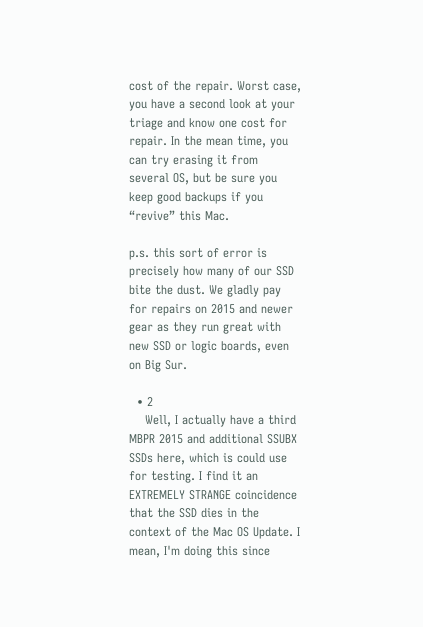cost of the repair. Worst case, you have a second look at your triage and know one cost for repair. In the mean time, you can try erasing it from several OS, but be sure you keep good backups if you “revive” this Mac.

p.s. this sort of error is precisely how many of our SSD bite the dust. We gladly pay for repairs on 2015 and newer gear as they run great with new SSD or logic boards, even on Big Sur.

  • 2
    Well, I actually have a third MBPR 2015 and additional SSUBX SSDs here, which is could use for testing. I find it an EXTREMELY STRANGE coincidence that the SSD dies in the context of the Mac OS Update. I mean, I'm doing this since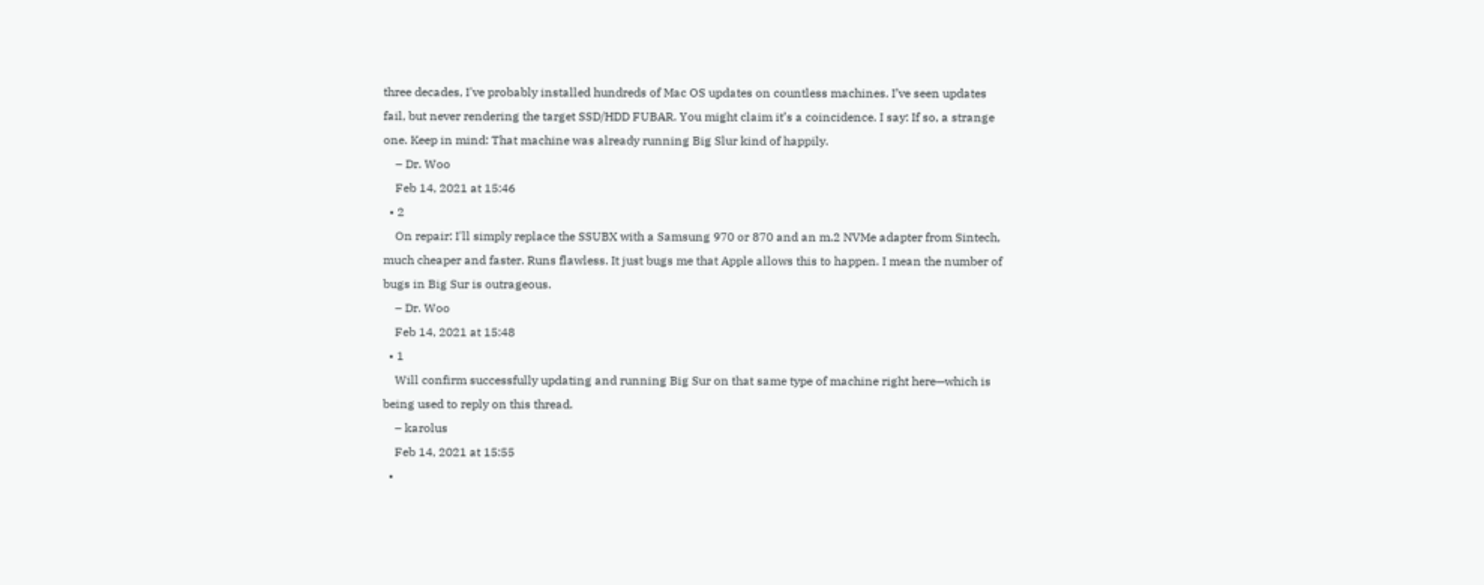three decades, I've probably installed hundreds of Mac OS updates on countless machines. I’ve seen updates fail, but never rendering the target SSD/HDD FUBAR. You might claim it’s a coincidence. I say: If so, a strange one. Keep in mind: That machine was already running Big Slur kind of happily.
    – Dr. Woo
    Feb 14, 2021 at 15:46
  • 2
    On repair: I'll simply replace the SSUBX with a Samsung 970 or 870 and an m.2 NVMe adapter from Sintech, much cheaper and faster. Runs flawless. It just bugs me that Apple allows this to happen. I mean the number of bugs in Big Sur is outrageous.
    – Dr. Woo
    Feb 14, 2021 at 15:48
  • 1
    Will confirm successfully updating and running Big Sur on that same type of machine right here—which is being used to reply on this thread.
    – karolus
    Feb 14, 2021 at 15:55
  •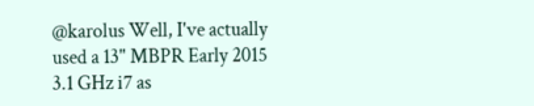@karolus Well, I've actually used a 13" MBPR Early 2015 3.1 GHz i7 as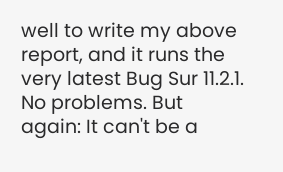well to write my above report, and it runs the very latest Bug Sur 11.2.1. No problems. But again: It can't be a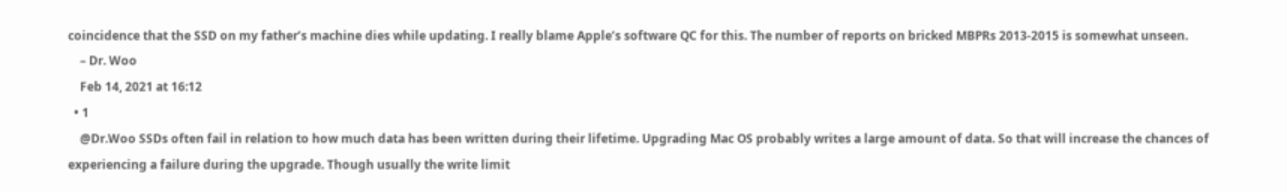coincidence that the SSD on my father’s machine dies while updating. I really blame Apple’s software QC for this. The number of reports on bricked MBPRs 2013-2015 is somewhat unseen.
    – Dr. Woo
    Feb 14, 2021 at 16:12
  • 1
    @Dr.Woo SSDs often fail in relation to how much data has been written during their lifetime. Upgrading Mac OS probably writes a large amount of data. So that will increase the chances of experiencing a failure during the upgrade. Though usually the write limit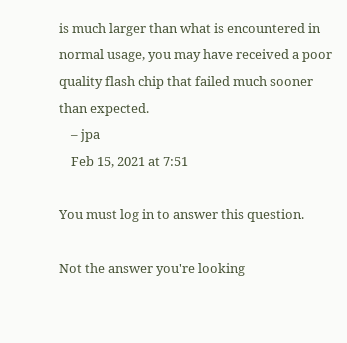is much larger than what is encountered in normal usage, you may have received a poor quality flash chip that failed much sooner than expected.
    – jpa
    Feb 15, 2021 at 7:51

You must log in to answer this question.

Not the answer you're looking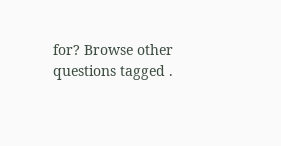for? Browse other questions tagged .